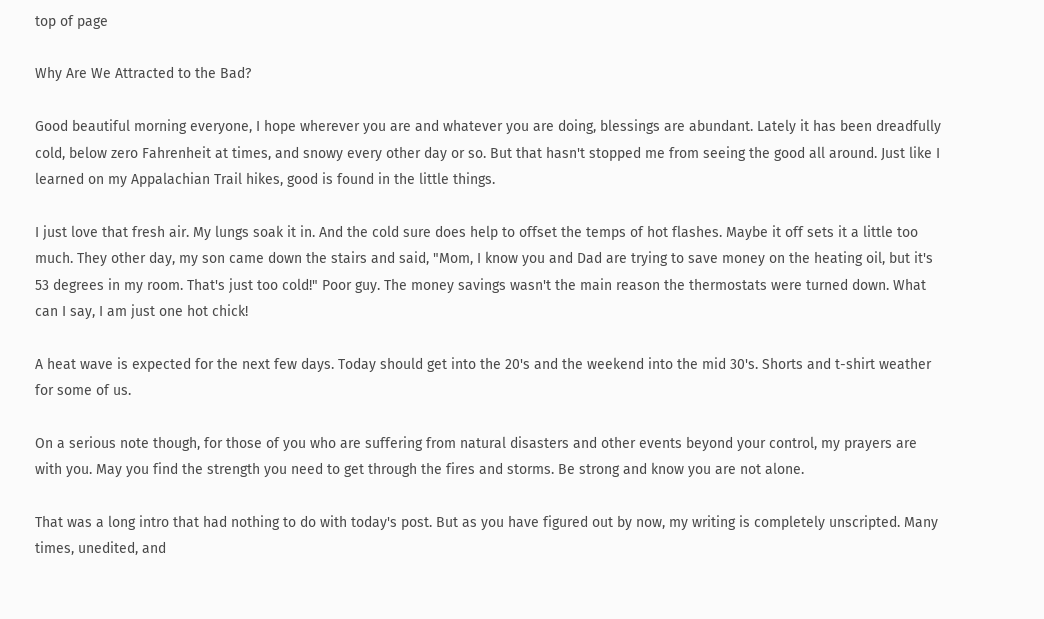top of page

Why Are We Attracted to the Bad?

Good beautiful morning everyone, I hope wherever you are and whatever you are doing, blessings are abundant. Lately it has been dreadfully cold, below zero Fahrenheit at times, and snowy every other day or so. But that hasn't stopped me from seeing the good all around. Just like I learned on my Appalachian Trail hikes, good is found in the little things.

I just love that fresh air. My lungs soak it in. And the cold sure does help to offset the temps of hot flashes. Maybe it off sets it a little too much. They other day, my son came down the stairs and said, "Mom, I know you and Dad are trying to save money on the heating oil, but it's 53 degrees in my room. That's just too cold!" Poor guy. The money savings wasn't the main reason the thermostats were turned down. What can I say, I am just one hot chick!

A heat wave is expected for the next few days. Today should get into the 20's and the weekend into the mid 30's. Shorts and t-shirt weather for some of us.

On a serious note though, for those of you who are suffering from natural disasters and other events beyond your control, my prayers are with you. May you find the strength you need to get through the fires and storms. Be strong and know you are not alone.

That was a long intro that had nothing to do with today's post. But as you have figured out by now, my writing is completely unscripted. Many times, unedited, and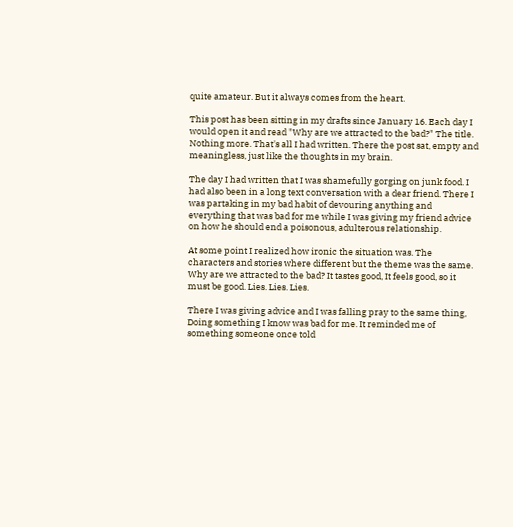quite amateur. But it always comes from the heart.

This post has been sitting in my drafts since January 16. Each day I would open it and read "Why are we attracted to the bad?" The title. Nothing more. That's all I had written. There the post sat, empty and meaningless, just like the thoughts in my brain.

The day I had written that I was shamefully gorging on junk food. I had also been in a long text conversation with a dear friend. There I was partaking in my bad habit of devouring anything and everything that was bad for me while I was giving my friend advice on how he should end a poisonous, adulterous relationship.

At some point I realized how ironic the situation was. The characters and stories where different but the theme was the same. Why are we attracted to the bad? It tastes good, It feels good, so it must be good. Lies. Lies. Lies.

There I was giving advice and I was falling pray to the same thing, Doing something I know was bad for me. It reminded me of something someone once told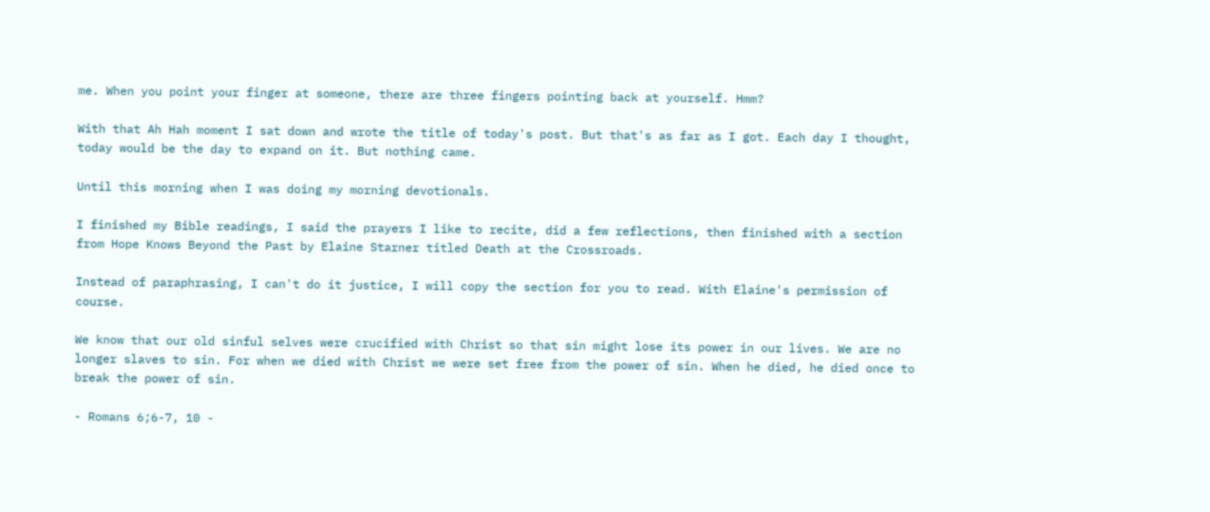me. When you point your finger at someone, there are three fingers pointing back at yourself. Hmm?

With that Ah Hah moment I sat down and wrote the title of today's post. But that's as far as I got. Each day I thought, today would be the day to expand on it. But nothing came.

Until this morning when I was doing my morning devotionals.

I finished my Bible readings, I said the prayers I like to recite, did a few reflections, then finished with a section from Hope Knows Beyond the Past by Elaine Starner titled Death at the Crossroads.

Instead of paraphrasing, I can't do it justice, I will copy the section for you to read. With Elaine's permission of course.

We know that our old sinful selves were crucified with Christ so that sin might lose its power in our lives. We are no longer slaves to sin. For when we died with Christ we were set free from the power of sin. When he died, he died once to break the power of sin.

- Romans 6;6-7, 10 -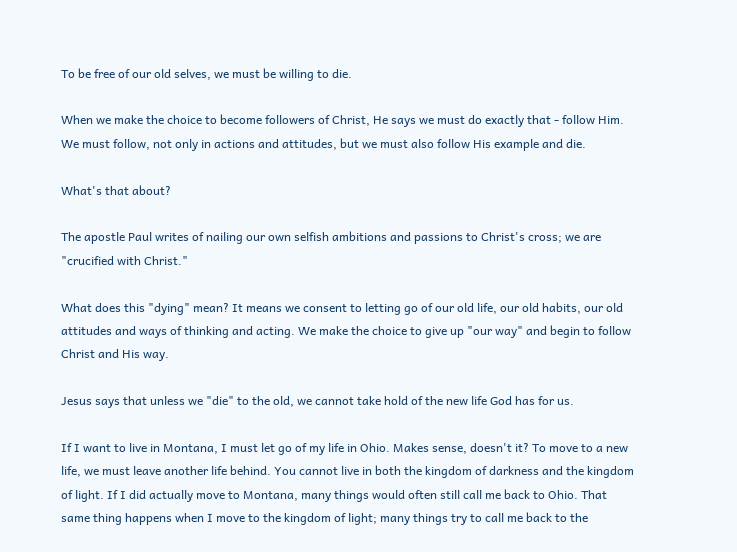To be free of our old selves, we must be willing to die.

When we make the choice to become followers of Christ, He says we must do exactly that - follow Him. We must follow, not only in actions and attitudes, but we must also follow His example and die.

What's that about?

The apostle Paul writes of nailing our own selfish ambitions and passions to Christ's cross; we are "crucified with Christ."

What does this "dying" mean? It means we consent to letting go of our old life, our old habits, our old attitudes and ways of thinking and acting. We make the choice to give up "our way" and begin to follow Christ and His way.

Jesus says that unless we "die" to the old, we cannot take hold of the new life God has for us.

If I want to live in Montana, I must let go of my life in Ohio. Makes sense, doesn't it? To move to a new life, we must leave another life behind. You cannot live in both the kingdom of darkness and the kingdom of light. If I did actually move to Montana, many things would often still call me back to Ohio. That same thing happens when I move to the kingdom of light; many things try to call me back to the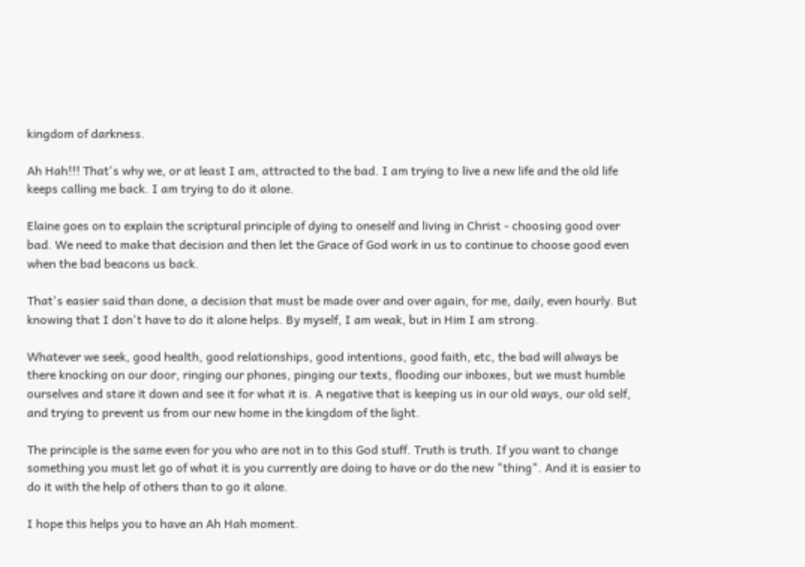kingdom of darkness.

Ah Hah!!! That's why we, or at least I am, attracted to the bad. I am trying to live a new life and the old life keeps calling me back. I am trying to do it alone.

Elaine goes on to explain the scriptural principle of dying to oneself and living in Christ - choosing good over bad. We need to make that decision and then let the Grace of God work in us to continue to choose good even when the bad beacons us back.

That's easier said than done, a decision that must be made over and over again, for me, daily, even hourly. But knowing that I don't have to do it alone helps. By myself, I am weak, but in Him I am strong.

Whatever we seek, good health, good relationships, good intentions, good faith, etc, the bad will always be there knocking on our door, ringing our phones, pinging our texts, flooding our inboxes, but we must humble ourselves and stare it down and see it for what it is. A negative that is keeping us in our old ways, our old self, and trying to prevent us from our new home in the kingdom of the light.

The principle is the same even for you who are not in to this God stuff. Truth is truth. If you want to change something you must let go of what it is you currently are doing to have or do the new "thing". And it is easier to do it with the help of others than to go it alone.

I hope this helps you to have an Ah Hah moment.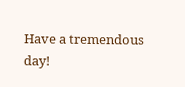Have a tremendous day!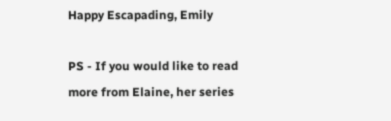Happy Escapading, Emily

PS - If you would like to read more from Elaine, her series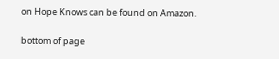on Hope Knows can be found on Amazon.

bottom of page